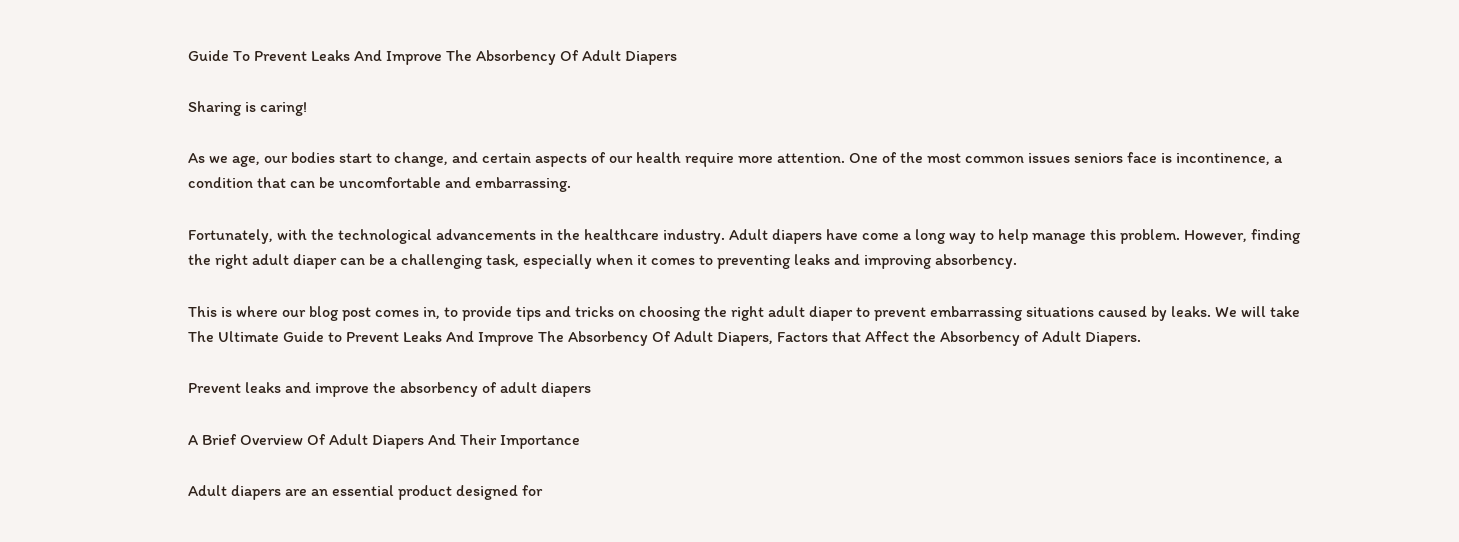Guide To Prevent Leaks And Improve The Absorbency Of Adult Diapers

Sharing is caring!

As we age, our bodies start to change, and certain aspects of our health require more attention. One of the most common issues seniors face is incontinence, a condition that can be uncomfortable and embarrassing.

Fortunately, with the technological advancements in the healthcare industry. Adult diapers have come a long way to help manage this problem. However, finding the right adult diaper can be a challenging task, especially when it comes to preventing leaks and improving absorbency.

This is where our blog post comes in, to provide tips and tricks on choosing the right adult diaper to prevent embarrassing situations caused by leaks. We will take The Ultimate Guide to Prevent Leaks And Improve The Absorbency Of Adult Diapers, Factors that Affect the Absorbency of Adult Diapers.

Prevent leaks and improve the absorbency of adult diapers

A Brief Overview Of Adult Diapers And Their Importance

Adult diapers are an essential product designed for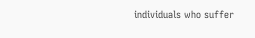individuals who suffer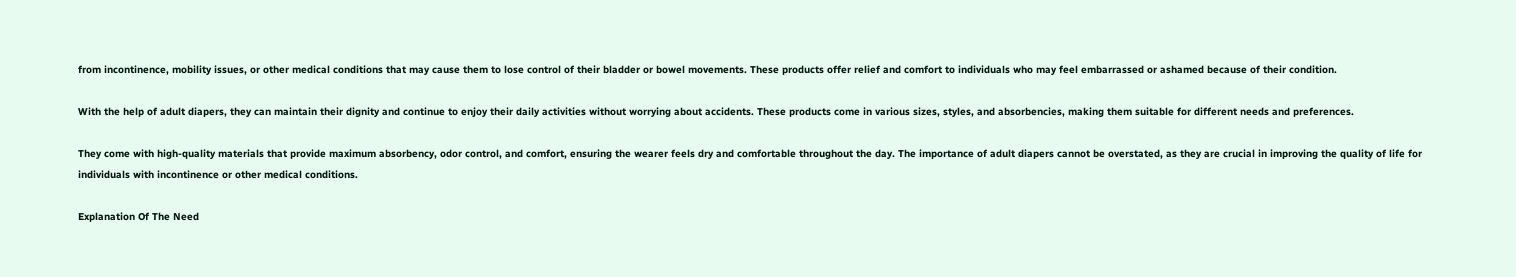from incontinence, mobility issues, or other medical conditions that may cause them to lose control of their bladder or bowel movements. These products offer relief and comfort to individuals who may feel embarrassed or ashamed because of their condition.

With the help of adult diapers, they can maintain their dignity and continue to enjoy their daily activities without worrying about accidents. These products come in various sizes, styles, and absorbencies, making them suitable for different needs and preferences.

They come with high-quality materials that provide maximum absorbency, odor control, and comfort, ensuring the wearer feels dry and comfortable throughout the day. The importance of adult diapers cannot be overstated, as they are crucial in improving the quality of life for individuals with incontinence or other medical conditions.

Explanation Of The Need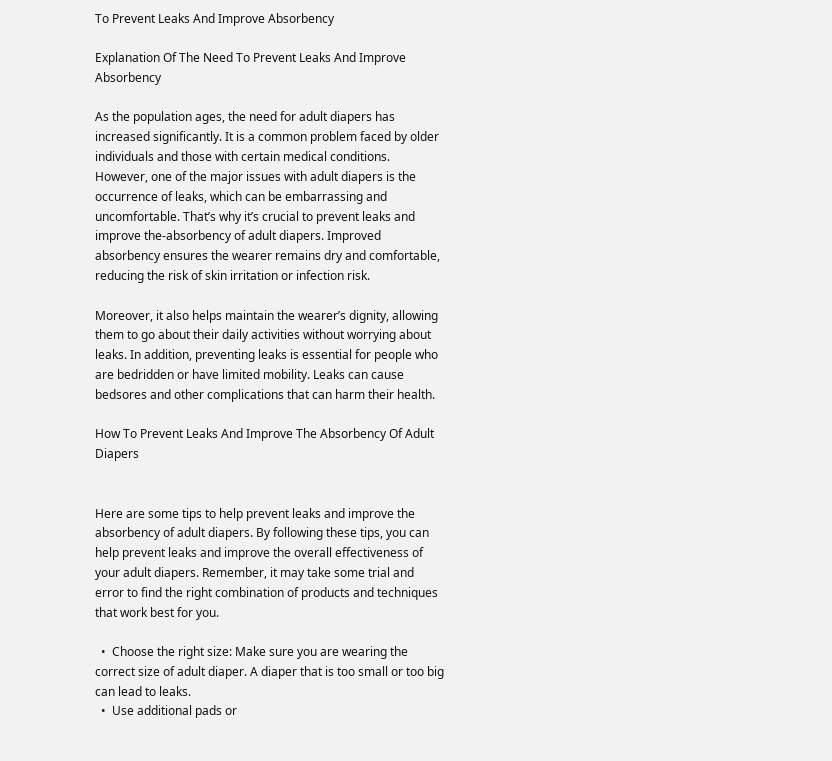To Prevent Leaks And Improve Absorbency

Explanation Of The Need To Prevent Leaks And Improve Absorbency

As the population ages, the need for adult diapers has increased significantly. It is a common problem faced by older individuals and those with certain medical conditions. However, one of the major issues with adult diapers is the occurrence of leaks, which can be embarrassing and uncomfortable. That’s why it’s crucial to prevent leaks and improve the-absorbency of adult diapers. Improved absorbency ensures the wearer remains dry and comfortable, reducing the risk of skin irritation or infection risk.

Moreover, it also helps maintain the wearer’s dignity, allowing them to go about their daily activities without worrying about leaks. In addition, preventing leaks is essential for people who are bedridden or have limited mobility. Leaks can cause bedsores and other complications that can harm their health.

How To Prevent Leaks And Improve The Absorbency Of Adult Diapers


Here are some tips to help prevent leaks and improve the absorbency of adult diapers. By following these tips, you can help prevent leaks and improve the overall effectiveness of your adult diapers. Remember, it may take some trial and error to find the right combination of products and techniques that work best for you.

  •  Choose the right size: Make sure you are wearing the correct size of adult diaper. A diaper that is too small or too big can lead to leaks.
  •  Use additional pads or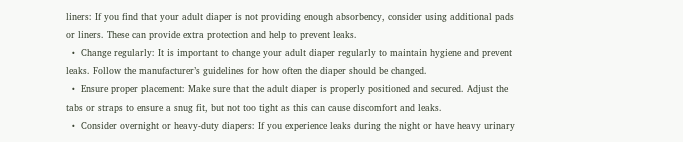liners: If you find that your adult diaper is not providing enough absorbency, consider using additional pads or liners. These can provide extra protection and help to prevent leaks.
  •  Change regularly: It is important to change your adult diaper regularly to maintain hygiene and prevent leaks. Follow the manufacturer’s guidelines for how often the diaper should be changed.
  •  Ensure proper placement: Make sure that the adult diaper is properly positioned and secured. Adjust the tabs or straps to ensure a snug fit, but not too tight as this can cause discomfort and leaks.
  •  Consider overnight or heavy-duty diapers: If you experience leaks during the night or have heavy urinary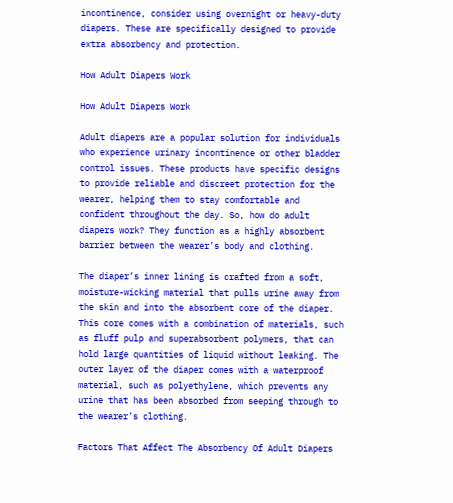incontinence, consider using overnight or heavy-duty diapers. These are specifically designed to provide extra absorbency and protection.

How Adult Diapers Work

How Adult Diapers Work

Adult diapers are a popular solution for individuals who experience urinary incontinence or other bladder control issues. These products have specific designs to provide reliable and discreet protection for the wearer, helping them to stay comfortable and confident throughout the day. So, how do adult diapers work? They function as a highly absorbent barrier between the wearer’s body and clothing.

The diaper’s inner lining is crafted from a soft, moisture-wicking material that pulls urine away from the skin and into the absorbent core of the diaper. This core comes with a combination of materials, such as fluff pulp and superabsorbent polymers, that can hold large quantities of liquid without leaking. The outer layer of the diaper comes with a waterproof material, such as polyethylene, which prevents any urine that has been absorbed from seeping through to the wearer’s clothing.

Factors That Affect The Absorbency Of Adult Diapers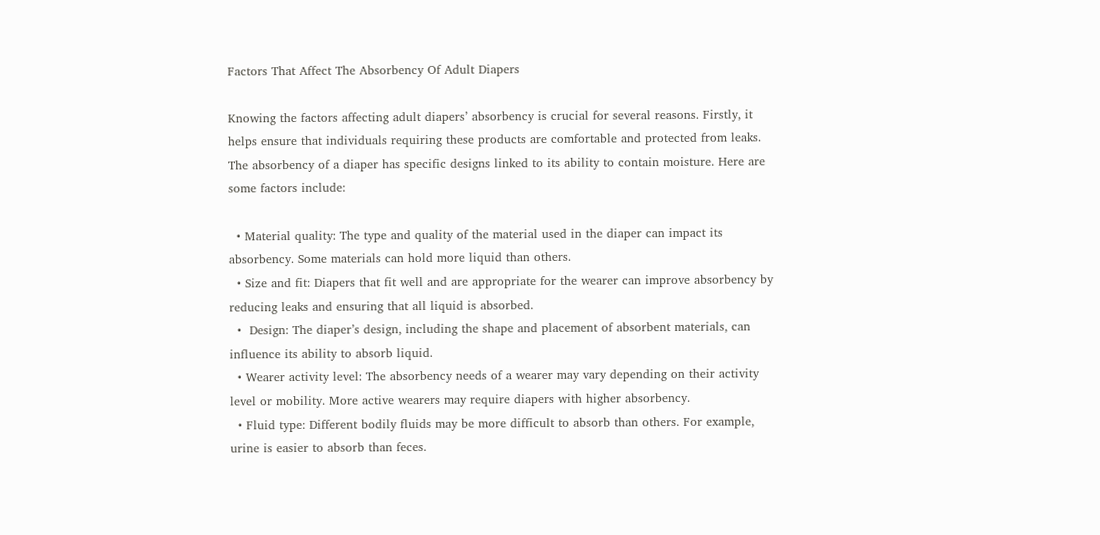Factors That Affect The Absorbency Of Adult Diapers

Knowing the factors affecting adult diapers’ absorbency is crucial for several reasons. Firstly, it helps ensure that individuals requiring these products are comfortable and protected from leaks. The absorbency of a diaper has specific designs linked to its ability to contain moisture. Here are some factors include:

  • Material quality: The type and quality of the material used in the diaper can impact its absorbency. Some materials can hold more liquid than others.
  • Size and fit: Diapers that fit well and are appropriate for the wearer can improve absorbency by reducing leaks and ensuring that all liquid is absorbed.
  •  Design: The diaper’s design, including the shape and placement of absorbent materials, can influence its ability to absorb liquid.
  • Wearer activity level: The absorbency needs of a wearer may vary depending on their activity level or mobility. More active wearers may require diapers with higher absorbency.
  • Fluid type: Different bodily fluids may be more difficult to absorb than others. For example, urine is easier to absorb than feces.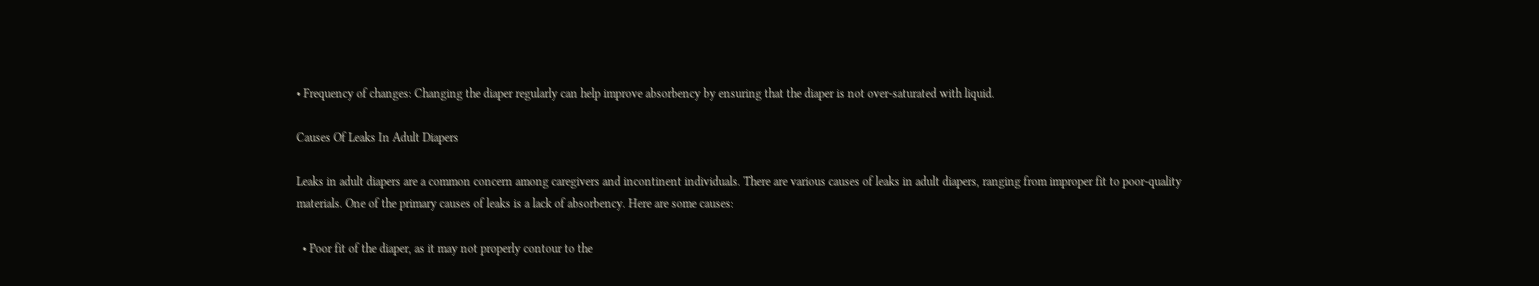• Frequency of changes: Changing the diaper regularly can help improve absorbency by ensuring that the diaper is not over-saturated with liquid.

Causes Of Leaks In Adult Diapers

Leaks in adult diapers are a common concern among caregivers and incontinent individuals. There are various causes of leaks in adult diapers, ranging from improper fit to poor-quality materials. One of the primary causes of leaks is a lack of absorbency. Here are some causes:

  • Poor fit of the diaper, as it may not properly contour to the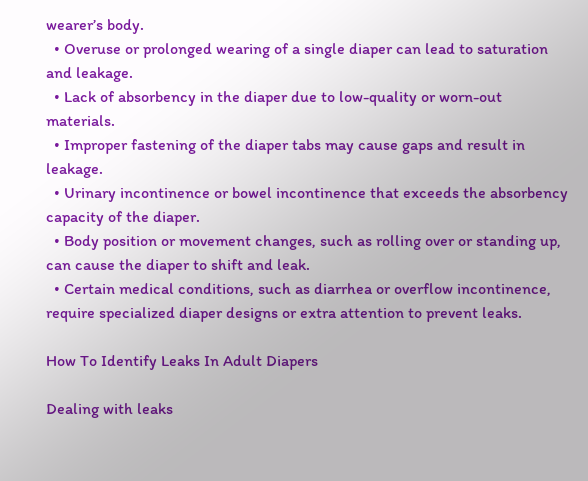wearer’s body.
  • Overuse or prolonged wearing of a single diaper can lead to saturation and leakage.
  • Lack of absorbency in the diaper due to low-quality or worn-out materials.
  • Improper fastening of the diaper tabs may cause gaps and result in leakage.
  • Urinary incontinence or bowel incontinence that exceeds the absorbency capacity of the diaper.
  • Body position or movement changes, such as rolling over or standing up, can cause the diaper to shift and leak.
  • Certain medical conditions, such as diarrhea or overflow incontinence, require specialized diaper designs or extra attention to prevent leaks.

How To Identify Leaks In Adult Diapers

Dealing with leaks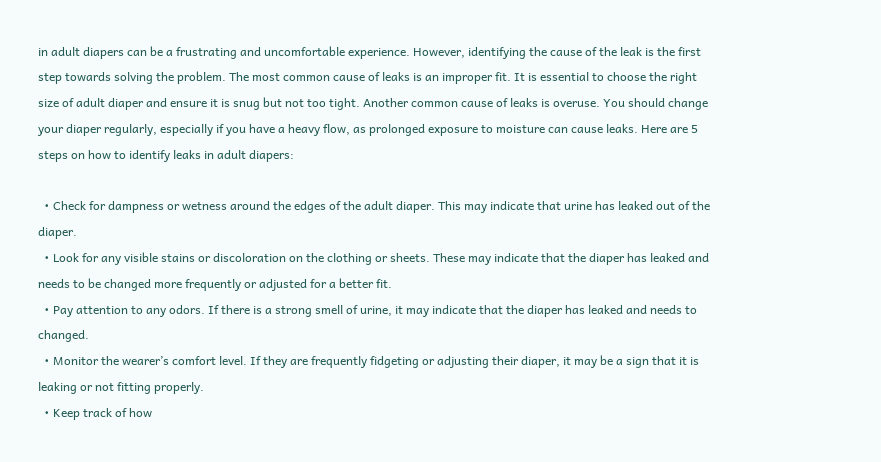in adult diapers can be a frustrating and uncomfortable experience. However, identifying the cause of the leak is the first step towards solving the problem. The most common cause of leaks is an improper fit. It is essential to choose the right size of adult diaper and ensure it is snug but not too tight. Another common cause of leaks is overuse. You should change your diaper regularly, especially if you have a heavy flow, as prolonged exposure to moisture can cause leaks. Here are 5 steps on how to identify leaks in adult diapers:

  • Check for dampness or wetness around the edges of the adult diaper. This may indicate that urine has leaked out of the diaper.
  • Look for any visible stains or discoloration on the clothing or sheets. These may indicate that the diaper has leaked and needs to be changed more frequently or adjusted for a better fit.
  • Pay attention to any odors. If there is a strong smell of urine, it may indicate that the diaper has leaked and needs to changed.
  • Monitor the wearer’s comfort level. If they are frequently fidgeting or adjusting their diaper, it may be a sign that it is leaking or not fitting properly.
  • Keep track of how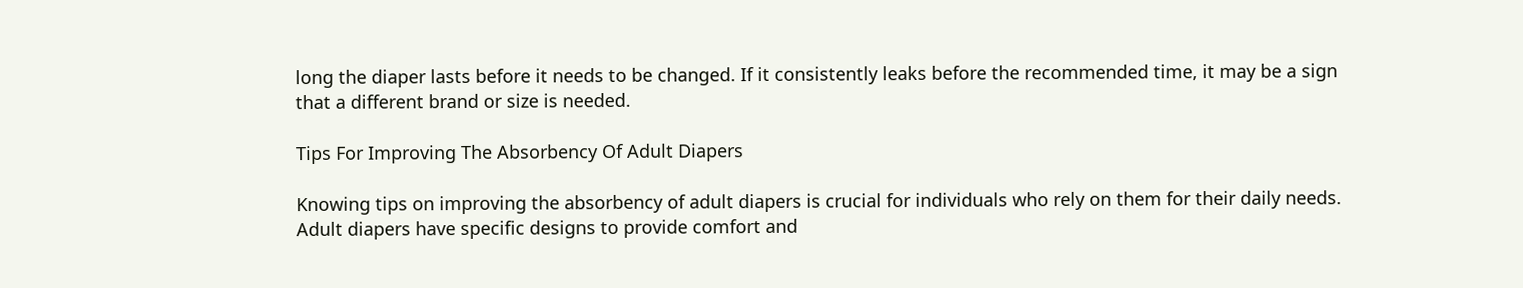long the diaper lasts before it needs to be changed. If it consistently leaks before the recommended time, it may be a sign that a different brand or size is needed.

Tips For Improving The Absorbency Of Adult Diapers

Knowing tips on improving the absorbency of adult diapers is crucial for individuals who rely on them for their daily needs. Adult diapers have specific designs to provide comfort and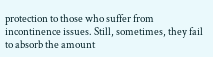protection to those who suffer from incontinence issues. Still, sometimes, they fail to absorb the amount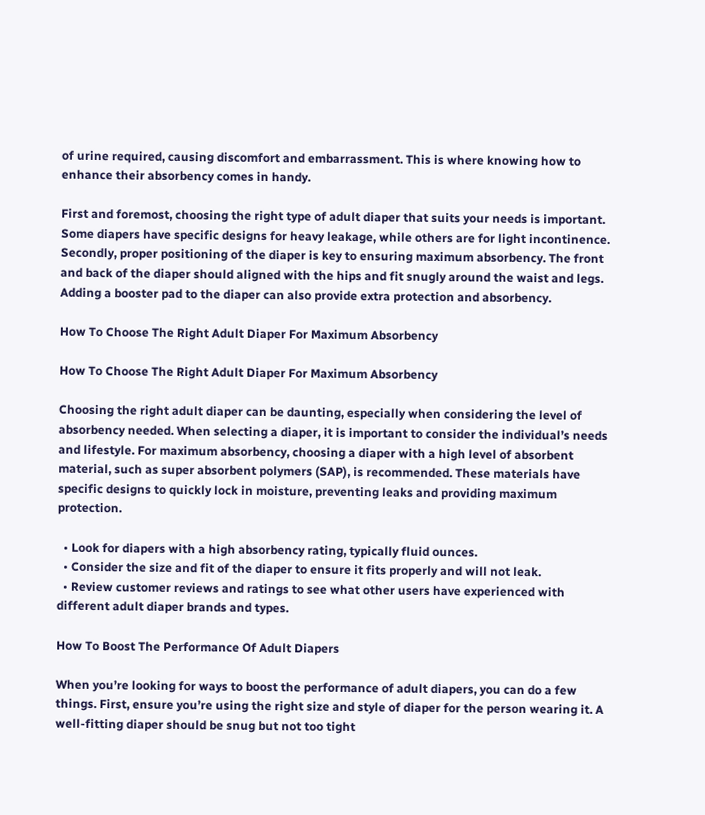of urine required, causing discomfort and embarrassment. This is where knowing how to enhance their absorbency comes in handy.

First and foremost, choosing the right type of adult diaper that suits your needs is important. Some diapers have specific designs for heavy leakage, while others are for light incontinence. Secondly, proper positioning of the diaper is key to ensuring maximum absorbency. The front and back of the diaper should aligned with the hips and fit snugly around the waist and legs. Adding a booster pad to the diaper can also provide extra protection and absorbency.

How To Choose The Right Adult Diaper For Maximum Absorbency

How To Choose The Right Adult Diaper For Maximum Absorbency

Choosing the right adult diaper can be daunting, especially when considering the level of absorbency needed. When selecting a diaper, it is important to consider the individual’s needs and lifestyle. For maximum absorbency, choosing a diaper with a high level of absorbent material, such as super absorbent polymers (SAP), is recommended. These materials have specific designs to quickly lock in moisture, preventing leaks and providing maximum protection.

  • Look for diapers with a high absorbency rating, typically fluid ounces.
  • Consider the size and fit of the diaper to ensure it fits properly and will not leak.
  • Review customer reviews and ratings to see what other users have experienced with different adult diaper brands and types.

How To Boost The Performance Of Adult Diapers

When you’re looking for ways to boost the performance of adult diapers, you can do a few things. First, ensure you’re using the right size and style of diaper for the person wearing it. A well-fitting diaper should be snug but not too tight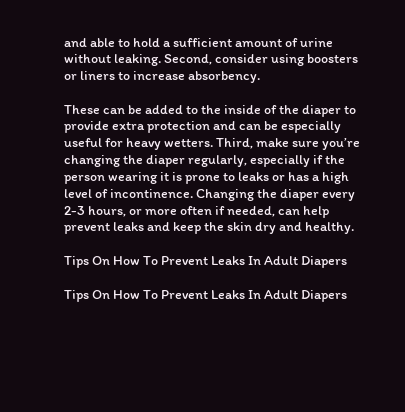and able to hold a sufficient amount of urine without leaking. Second, consider using boosters or liners to increase absorbency.

These can be added to the inside of the diaper to provide extra protection and can be especially useful for heavy wetters. Third, make sure you’re changing the diaper regularly, especially if the person wearing it is prone to leaks or has a high level of incontinence. Changing the diaper every 2-3 hours, or more often if needed, can help prevent leaks and keep the skin dry and healthy.

Tips On How To Prevent Leaks In Adult Diapers

Tips On How To Prevent Leaks In Adult Diapers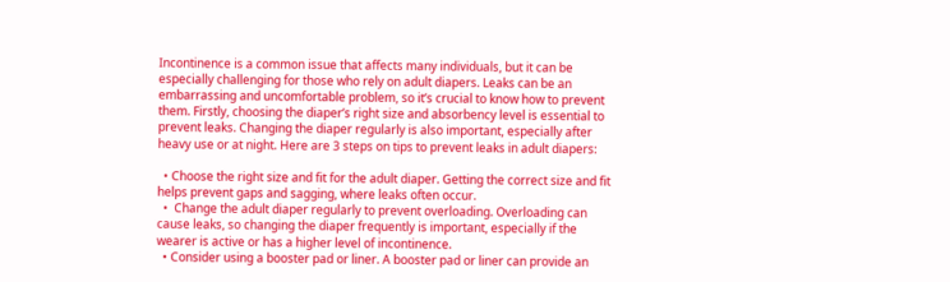Incontinence is a common issue that affects many individuals, but it can be especially challenging for those who rely on adult diapers. Leaks can be an embarrassing and uncomfortable problem, so it’s crucial to know how to prevent them. Firstly, choosing the diaper’s right size and absorbency level is essential to prevent leaks. Changing the diaper regularly is also important, especially after heavy use or at night. Here are 3 steps on tips to prevent leaks in adult diapers:

  • Choose the right size and fit for the adult diaper. Getting the correct size and fit helps prevent gaps and sagging, where leaks often occur.
  •  Change the adult diaper regularly to prevent overloading. Overloading can cause leaks, so changing the diaper frequently is important, especially if the wearer is active or has a higher level of incontinence.
  • Consider using a booster pad or liner. A booster pad or liner can provide an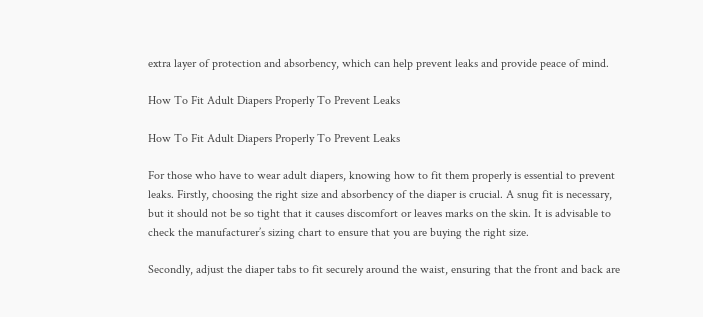extra layer of protection and absorbency, which can help prevent leaks and provide peace of mind.

How To Fit Adult Diapers Properly To Prevent Leaks

How To Fit Adult Diapers Properly To Prevent Leaks

For those who have to wear adult diapers, knowing how to fit them properly is essential to prevent leaks. Firstly, choosing the right size and absorbency of the diaper is crucial. A snug fit is necessary, but it should not be so tight that it causes discomfort or leaves marks on the skin. It is advisable to check the manufacturer’s sizing chart to ensure that you are buying the right size.

Secondly, adjust the diaper tabs to fit securely around the waist, ensuring that the front and back are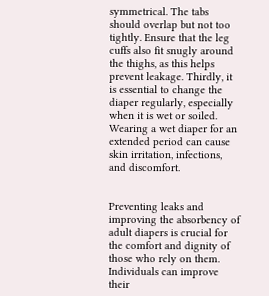symmetrical. The tabs should overlap but not too tightly. Ensure that the leg cuffs also fit snugly around the thighs, as this helps prevent leakage. Thirdly, it is essential to change the diaper regularly, especially when it is wet or soiled. Wearing a wet diaper for an extended period can cause skin irritation, infections, and discomfort.


Preventing leaks and improving the absorbency of adult diapers is crucial for the comfort and dignity of those who rely on them. Individuals can improve their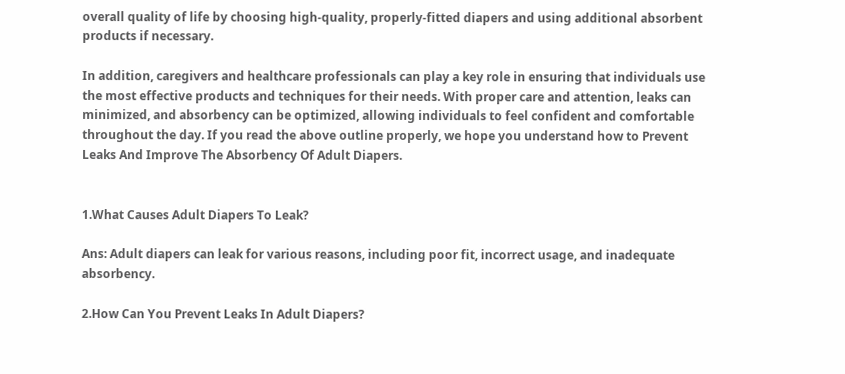overall quality of life by choosing high-quality, properly-fitted diapers and using additional absorbent products if necessary.

In addition, caregivers and healthcare professionals can play a key role in ensuring that individuals use the most effective products and techniques for their needs. With proper care and attention, leaks can minimized, and absorbency can be optimized, allowing individuals to feel confident and comfortable throughout the day. If you read the above outline properly, we hope you understand how to Prevent Leaks And Improve The Absorbency Of Adult Diapers.


1.What Causes Adult Diapers To Leak?

Ans: Adult diapers can leak for various reasons, including poor fit, incorrect usage, and inadequate absorbency.

2.How Can You Prevent Leaks In Adult Diapers?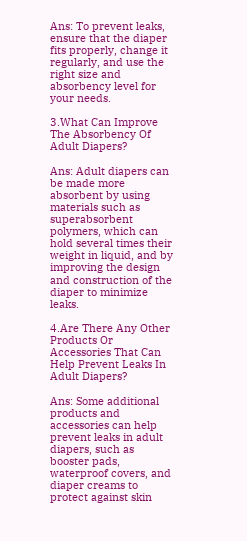Ans: To prevent leaks, ensure that the diaper fits properly, change it regularly, and use the right size and absorbency level for your needs.

3.What Can Improve The Absorbency Of Adult Diapers?

Ans: Adult diapers can be made more absorbent by using materials such as superabsorbent polymers, which can hold several times their weight in liquid, and by improving the design and construction of the diaper to minimize leaks.

4.Are There Any Other Products Or Accessories That Can Help Prevent Leaks In Adult Diapers?

Ans: Some additional products and accessories can help prevent leaks in adult diapers, such as booster pads, waterproof covers, and diaper creams to protect against skin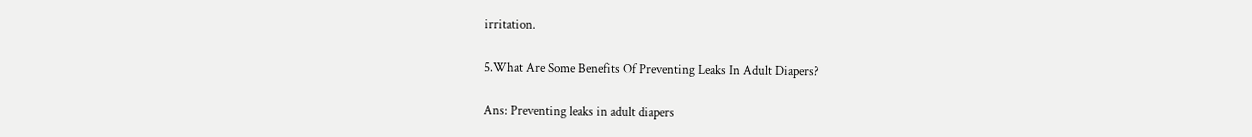irritation.

5.What Are Some Benefits Of Preventing Leaks In Adult Diapers?

Ans: Preventing leaks in adult diapers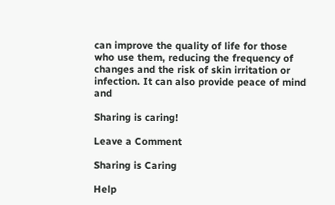can improve the quality of life for those who use them, reducing the frequency of changes and the risk of skin irritation or infection. It can also provide peace of mind and

Sharing is caring!

Leave a Comment

Sharing is Caring

Help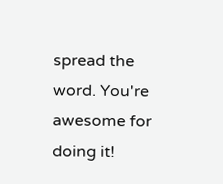spread the word. You're awesome for doing it!